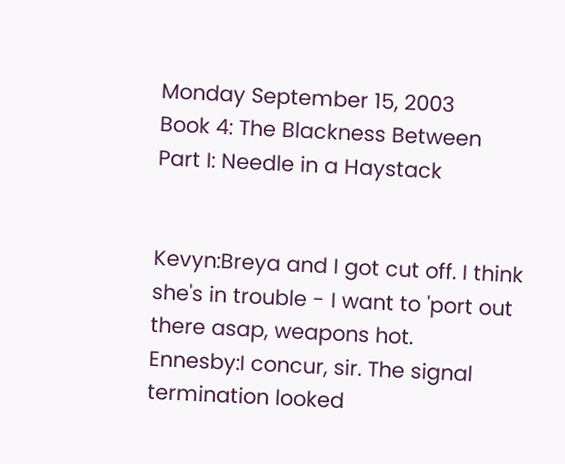Monday September 15, 2003
Book 4: The Blackness Between
Part I: Needle in a Haystack


Kevyn:Breya and I got cut off. I think she's in trouble - I want to 'port out there asap, weapons hot.
Ennesby:I concur, sir. The signal termination looked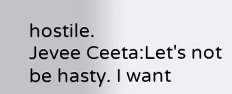hostile.
Jevee Ceeta:Let's not be hasty. I want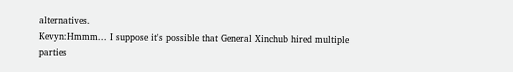alternatives.
Kevyn:Hmmm... I suppose it's possible that General Xinchub hired multiple parties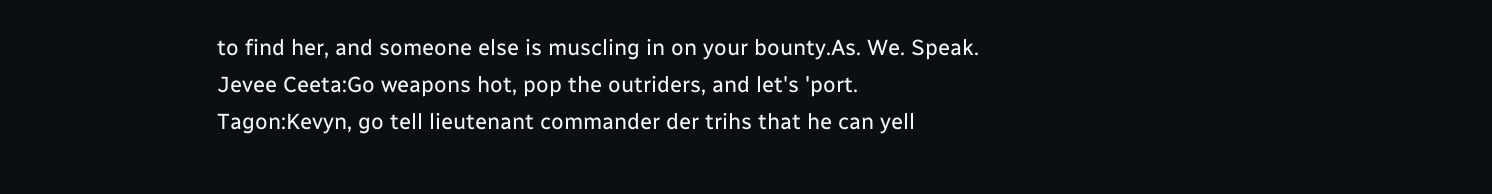to find her, and someone else is muscling in on your bounty.As. We. Speak.
Jevee Ceeta:Go weapons hot, pop the outriders, and let's 'port.
Tagon:Kevyn, go tell lieutenant commander der trihs that he can yell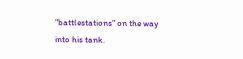"battlestations" on the way into his tank.